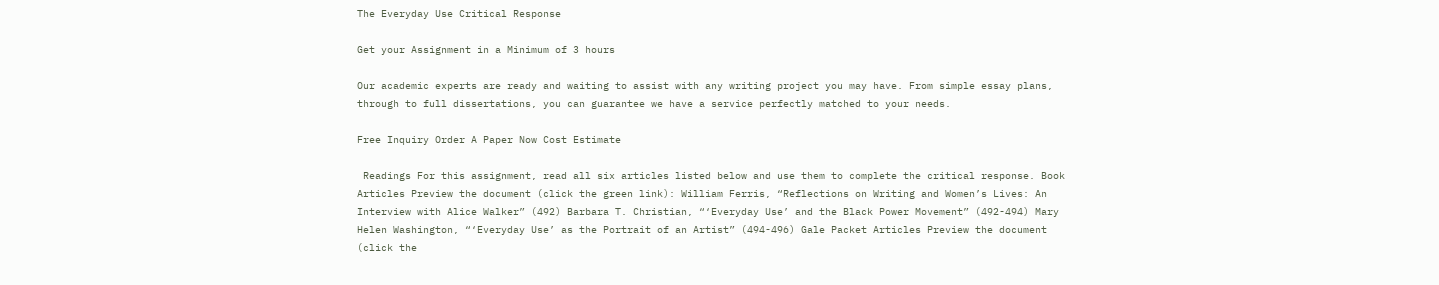The Everyday Use Critical Response

Get your Assignment in a Minimum of 3 hours

Our academic experts are ready and waiting to assist with any writing project you may have. From simple essay plans, through to full dissertations, you can guarantee we have a service perfectly matched to your needs.

Free Inquiry Order A Paper Now Cost Estimate

 Readings For this assignment, read all six articles listed below and use them to complete the critical response. Book Articles Preview the document (click the green link): William Ferris, “Reflections on Writing and Women’s Lives: An Interview with Alice Walker” (492) Barbara T. Christian, “‘Everyday Use’ and the Black Power Movement” (492-494) Mary Helen Washington, “‘Everyday Use’ as the Portrait of an Artist” (494-496) Gale Packet Articles Preview the document (click the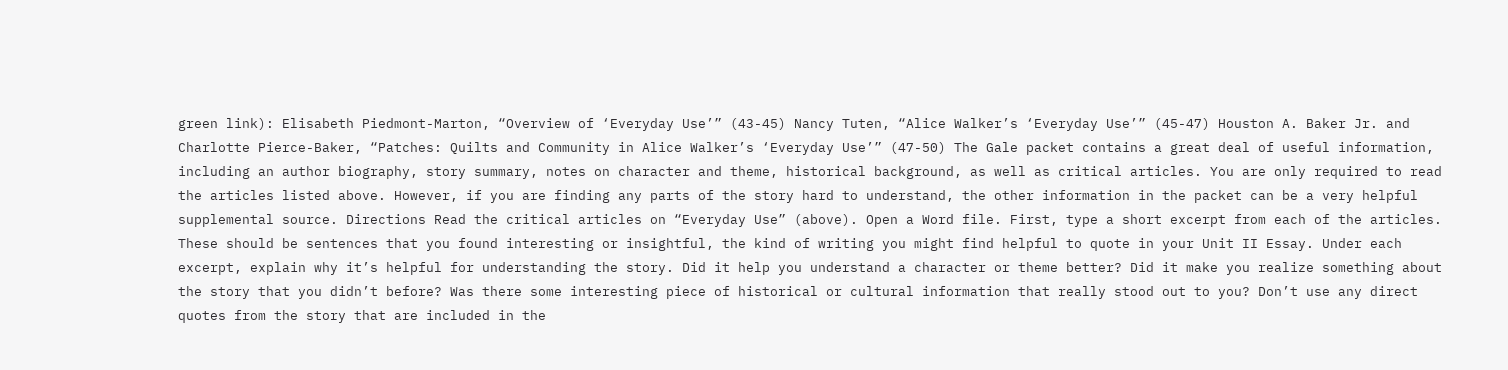green link): Elisabeth Piedmont-Marton, “Overview of ‘Everyday Use’” (43-45) Nancy Tuten, “Alice Walker’s ‘Everyday Use’” (45-47) Houston A. Baker Jr. and Charlotte Pierce-Baker, “Patches: Quilts and Community in Alice Walker’s ‘Everyday Use’” (47-50) The Gale packet contains a great deal of useful information, including an author biography, story summary, notes on character and theme, historical background, as well as critical articles. You are only required to read the articles listed above. However, if you are finding any parts of the story hard to understand, the other information in the packet can be a very helpful supplemental source. Directions Read the critical articles on “Everyday Use” (above). Open a Word file. First, type a short excerpt from each of the articles. These should be sentences that you found interesting or insightful, the kind of writing you might find helpful to quote in your Unit II Essay. Under each excerpt, explain why it’s helpful for understanding the story. Did it help you understand a character or theme better? Did it make you realize something about the story that you didn’t before? Was there some interesting piece of historical or cultural information that really stood out to you? Don’t use any direct quotes from the story that are included in the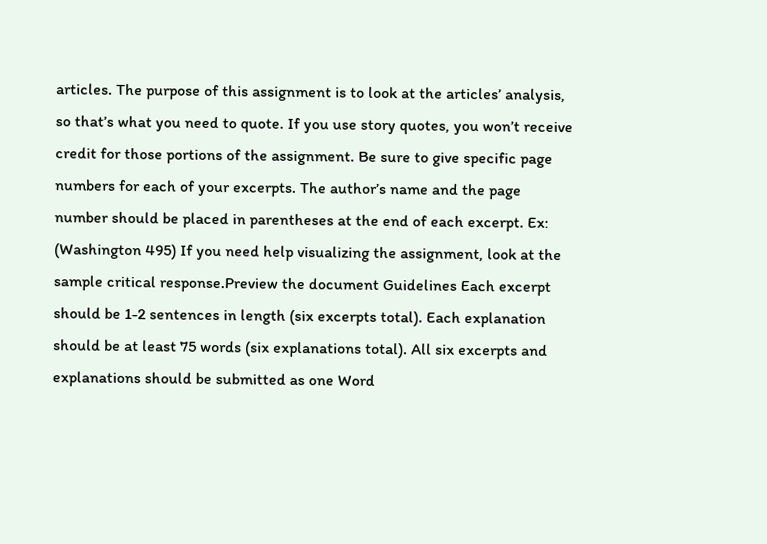articles. The purpose of this assignment is to look at the articles’ analysis, so that’s what you need to quote. If you use story quotes, you won’t receive credit for those portions of the assignment. Be sure to give specific page numbers for each of your excerpts. The author’s name and the page number should be placed in parentheses at the end of each excerpt. Ex: (Washington 495) If you need help visualizing the assignment, look at the sample critical response.Preview the document Guidelines Each excerpt should be 1-2 sentences in length (six excerpts total). Each explanation should be at least 75 words (six explanations total). All six excerpts and explanations should be submitted as one Word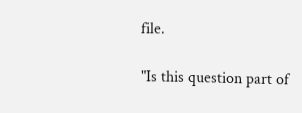file.

"Is this question part of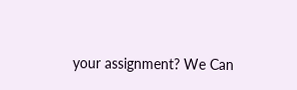your assignment? We Can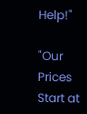Help!"

"Our Prices Start at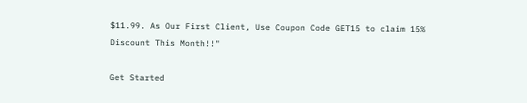$11.99. As Our First Client, Use Coupon Code GET15 to claim 15% Discount This Month!!"

Get Started